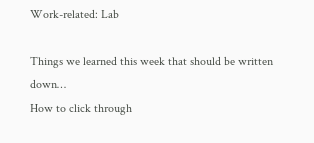Work-related: Lab

Things we learned this week that should be written down…
How to click through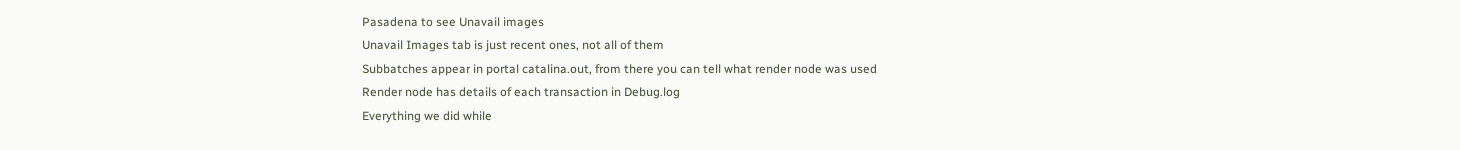Pasadena to see Unavail images
Unavail Images tab is just recent ones, not all of them
Subbatches appear in portal catalina.out, from there you can tell what render node was used
Render node has details of each transaction in Debug.log
Everything we did while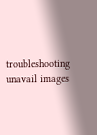troubleshooting unavail images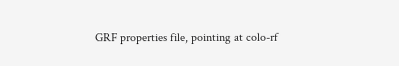GRF properties file, pointing at colo-rf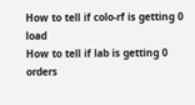How to tell if colo-rf is getting 0 load
How to tell if lab is getting 0 orders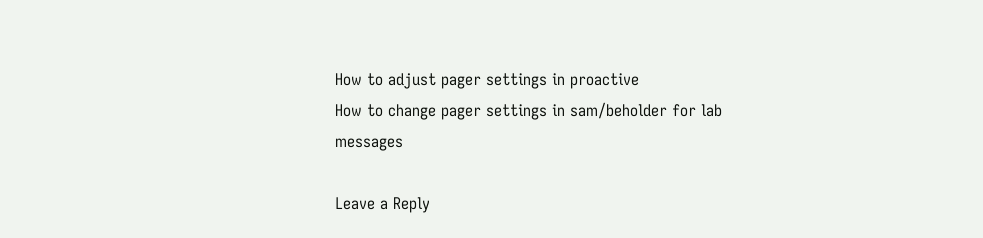How to adjust pager settings in proactive
How to change pager settings in sam/beholder for lab messages

Leave a Reply